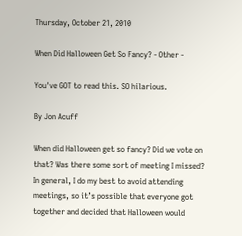Thursday, October 21, 2010

When Did Halloween Get So Fancy? - Other -

You've GOT to read this. SO hilarious.

By Jon Acuff

When did Halloween get so fancy? Did we vote on that? Was there some sort of meeting I missed? In general, I do my best to avoid attending meetings, so it’s possible that everyone got together and decided that Halloween would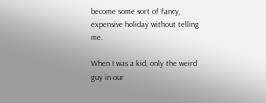become some sort of fancy, expensive holiday without telling me.

When I was a kid, only the weird guy in our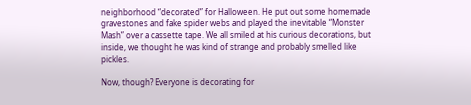neighborhood “decorated” for Halloween. He put out some homemade gravestones and fake spider webs and played the inevitable “Monster Mash” over a cassette tape. We all smiled at his curious decorations, but inside, we thought he was kind of strange and probably smelled like pickles.

Now, though? Everyone is decorating for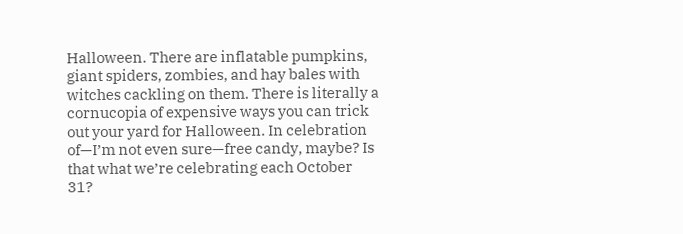Halloween. There are inflatable pumpkins, giant spiders, zombies, and hay bales with witches cackling on them. There is literally a cornucopia of expensive ways you can trick out your yard for Halloween. In celebration of—I’m not even sure—free candy, maybe? Is that what we’re celebrating each October 31?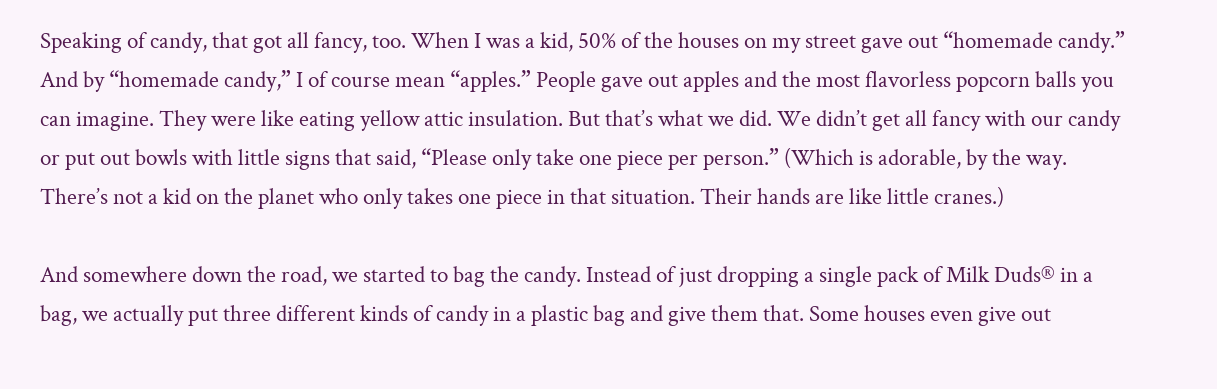Speaking of candy, that got all fancy, too. When I was a kid, 50% of the houses on my street gave out “homemade candy.” And by “homemade candy,” I of course mean “apples.” People gave out apples and the most flavorless popcorn balls you can imagine. They were like eating yellow attic insulation. But that’s what we did. We didn’t get all fancy with our candy or put out bowls with little signs that said, “Please only take one piece per person.” (Which is adorable, by the way. There’s not a kid on the planet who only takes one piece in that situation. Their hands are like little cranes.)

And somewhere down the road, we started to bag the candy. Instead of just dropping a single pack of Milk Duds® in a bag, we actually put three different kinds of candy in a plastic bag and give them that. Some houses even give out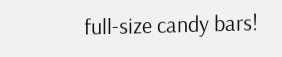full-size candy bars!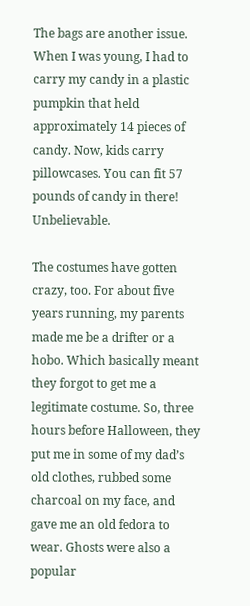The bags are another issue. When I was young, I had to carry my candy in a plastic pumpkin that held approximately 14 pieces of candy. Now, kids carry pillowcases. You can fit 57 pounds of candy in there! Unbelievable.

The costumes have gotten crazy, too. For about five years running, my parents made me be a drifter or a hobo. Which basically meant they forgot to get me a legitimate costume. So, three hours before Halloween, they put me in some of my dad’s old clothes, rubbed some charcoal on my face, and gave me an old fedora to wear. Ghosts were also a popular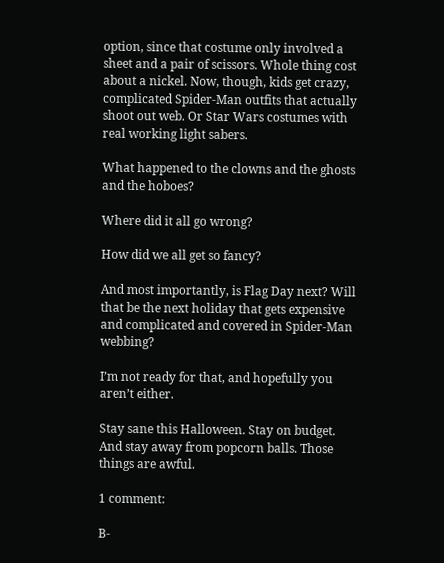option, since that costume only involved a sheet and a pair of scissors. Whole thing cost about a nickel. Now, though, kids get crazy, complicated Spider-Man outfits that actually shoot out web. Or Star Wars costumes with real working light sabers.

What happened to the clowns and the ghosts and the hoboes?

Where did it all go wrong?

How did we all get so fancy?

And most importantly, is Flag Day next? Will that be the next holiday that gets expensive and complicated and covered in Spider-Man webbing?

I’m not ready for that, and hopefully you aren’t either.

Stay sane this Halloween. Stay on budget. And stay away from popcorn balls. Those things are awful.

1 comment:

B-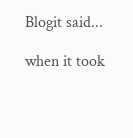Blogit said...

when it took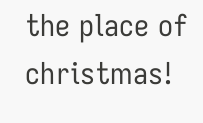the place of christmas!